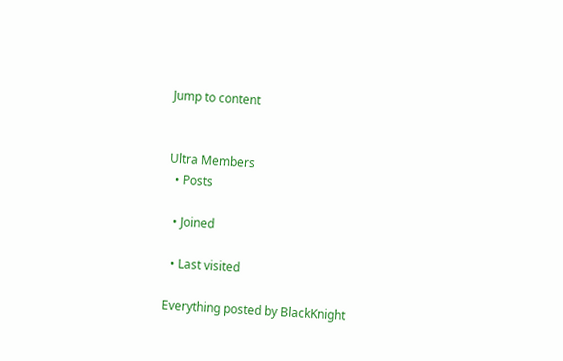Jump to content


Ultra Members
  • Posts

  • Joined

  • Last visited

Everything posted by BlackKnight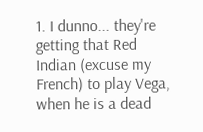1. I dunno... they're getting that Red Indian (excuse my French) to play Vega, when he is a dead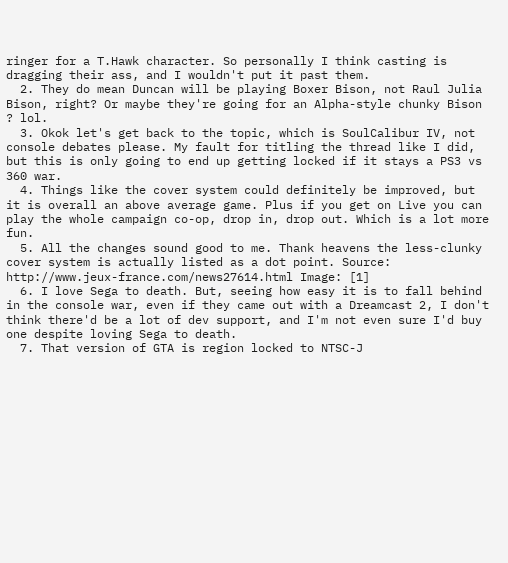ringer for a T.Hawk character. So personally I think casting is dragging their ass, and I wouldn't put it past them.
  2. They do mean Duncan will be playing Boxer Bison, not Raul Julia Bison, right? Or maybe they're going for an Alpha-style chunky Bison ? lol.
  3. Okok let's get back to the topic, which is SoulCalibur IV, not console debates please. My fault for titling the thread like I did, but this is only going to end up getting locked if it stays a PS3 vs 360 war.
  4. Things like the cover system could definitely be improved, but it is overall an above average game. Plus if you get on Live you can play the whole campaign co-op, drop in, drop out. Which is a lot more fun.
  5. All the changes sound good to me. Thank heavens the less-clunky cover system is actually listed as a dot point. Source: http://www.jeux-france.com/news27614.html Image: [1]
  6. I love Sega to death. But, seeing how easy it is to fall behind in the console war, even if they came out with a Dreamcast 2, I don't think there'd be a lot of dev support, and I'm not even sure I'd buy one despite loving Sega to death.
  7. That version of GTA is region locked to NTSC-J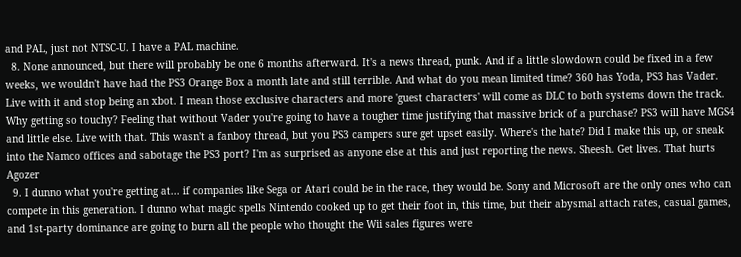and PAL, just not NTSC-U. I have a PAL machine.
  8. None announced, but there will probably be one 6 months afterward. It's a news thread, punk. And if a little slowdown could be fixed in a few weeks, we wouldn't have had the PS3 Orange Box a month late and still terrible. And what do you mean limited time? 360 has Yoda, PS3 has Vader. Live with it and stop being an xbot. I mean those exclusive characters and more 'guest characters' will come as DLC to both systems down the track. Why getting so touchy? Feeling that without Vader you're going to have a tougher time justifying that massive brick of a purchase? PS3 will have MGS4 and little else. Live with that. This wasn't a fanboy thread, but you PS3 campers sure get upset easily. Where's the hate? Did I make this up, or sneak into the Namco offices and sabotage the PS3 port? I'm as surprised as anyone else at this and just reporting the news. Sheesh. Get lives. That hurts Agozer
  9. I dunno what you're getting at... if companies like Sega or Atari could be in the race, they would be. Sony and Microsoft are the only ones who can compete in this generation. I dunno what magic spells Nintendo cooked up to get their foot in, this time, but their abysmal attach rates, casual games, and 1st-party dominance are going to burn all the people who thought the Wii sales figures were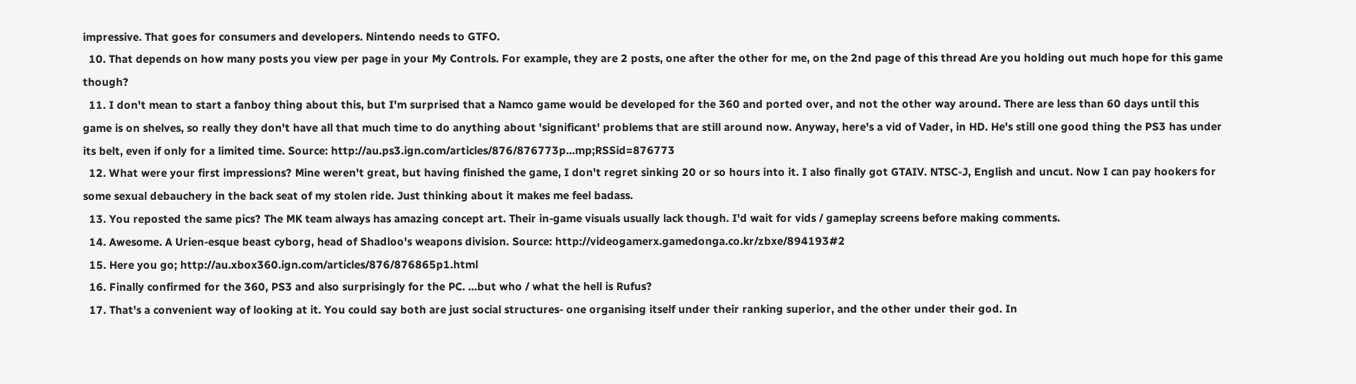impressive. That goes for consumers and developers. Nintendo needs to GTFO.
  10. That depends on how many posts you view per page in your My Controls. For example, they are 2 posts, one after the other for me, on the 2nd page of this thread Are you holding out much hope for this game though?
  11. I don't mean to start a fanboy thing about this, but I'm surprised that a Namco game would be developed for the 360 and ported over, and not the other way around. There are less than 60 days until this game is on shelves, so really they don't have all that much time to do anything about 'significant' problems that are still around now. Anyway, here's a vid of Vader, in HD. He's still one good thing the PS3 has under its belt, even if only for a limited time. Source: http://au.ps3.ign.com/articles/876/876773p...mp;RSSid=876773
  12. What were your first impressions? Mine weren't great, but having finished the game, I don't regret sinking 20 or so hours into it. I also finally got GTAIV. NTSC-J, English and uncut. Now I can pay hookers for some sexual debauchery in the back seat of my stolen ride. Just thinking about it makes me feel badass.
  13. You reposted the same pics? The MK team always has amazing concept art. Their in-game visuals usually lack though. I'd wait for vids / gameplay screens before making comments.
  14. Awesome. A Urien-esque beast cyborg, head of Shadloo's weapons division. Source: http://videogamerx.gamedonga.co.kr/zbxe/894193#2
  15. Here you go; http://au.xbox360.ign.com/articles/876/876865p1.html
  16. Finally confirmed for the 360, PS3 and also surprisingly for the PC. ...but who / what the hell is Rufus?
  17. That's a convenient way of looking at it. You could say both are just social structures- one organising itself under their ranking superior, and the other under their god. In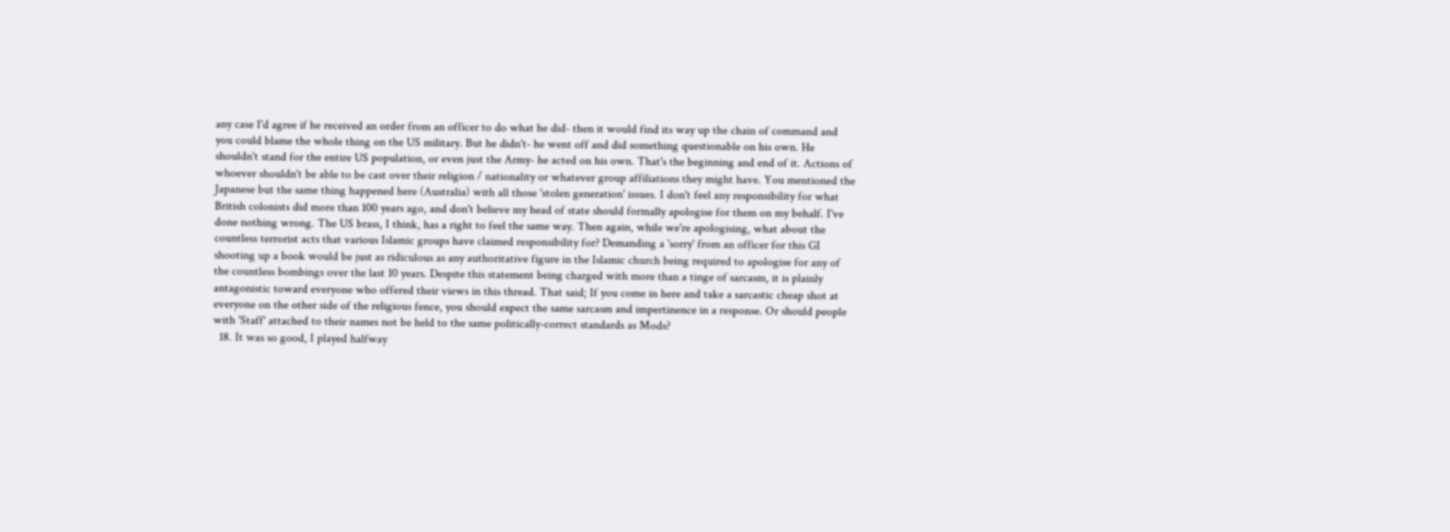any case I'd agree if he received an order from an officer to do what he did- then it would find its way up the chain of command and you could blame the whole thing on the US military. But he didn't- he went off and did something questionable on his own. He shouldn't stand for the entire US population, or even just the Army- he acted on his own. That's the beginning and end of it. Actions of whoever shouldn't be able to be cast over their religion / nationality or whatever group affiliations they might have. You mentioned the Japanese but the same thing happened here (Australia) with all those 'stolen generation' issues. I don't feel any responsibility for what British colonists did more than 100 years ago, and don't believe my head of state should formally apologise for them on my behalf. I've done nothing wrong. The US brass, I think, has a right to feel the same way. Then again, while we're apologising, what about the countless terrorist acts that various Islamic groups have claimed responsibility for? Demanding a 'sorry' from an officer for this GI shooting up a book would be just as ridiculous as any authoritative figure in the Islamic church being required to apologise for any of the countless bombings over the last 10 years. Despite this statement being charged with more than a tinge of sarcasm, it is plainly antagonistic toward everyone who offered their views in this thread. That said; If you come in here and take a sarcastic cheap shot at everyone on the other side of the religious fence, you should expect the same sarcasm and impertinence in a response. Or should people with 'Staff' attached to their names not be held to the same politically-correct standards as Mods?
  18. It was so good, I played halfway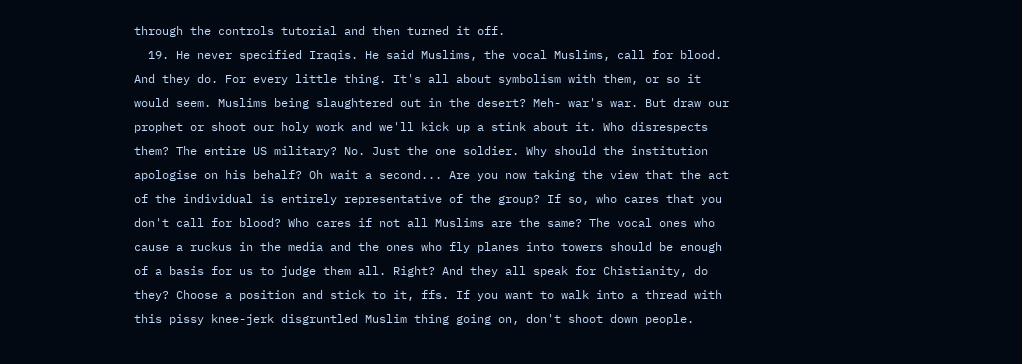through the controls tutorial and then turned it off.
  19. He never specified Iraqis. He said Muslims, the vocal Muslims, call for blood. And they do. For every little thing. It's all about symbolism with them, or so it would seem. Muslims being slaughtered out in the desert? Meh- war's war. But draw our prophet or shoot our holy work and we'll kick up a stink about it. Who disrespects them? The entire US military? No. Just the one soldier. Why should the institution apologise on his behalf? Oh wait a second... Are you now taking the view that the act of the individual is entirely representative of the group? If so, who cares that you don't call for blood? Who cares if not all Muslims are the same? The vocal ones who cause a ruckus in the media and the ones who fly planes into towers should be enough of a basis for us to judge them all. Right? And they all speak for Chistianity, do they? Choose a position and stick to it, ffs. If you want to walk into a thread with this pissy knee-jerk disgruntled Muslim thing going on, don't shoot down people.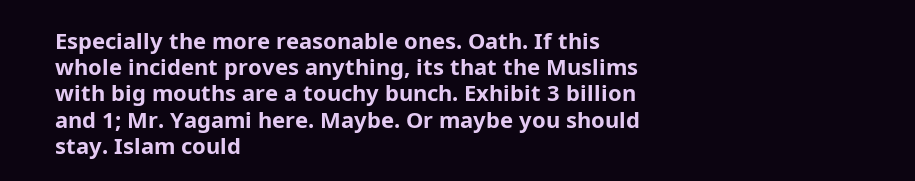Especially the more reasonable ones. Oath. If this whole incident proves anything, its that the Muslims with big mouths are a touchy bunch. Exhibit 3 billion and 1; Mr. Yagami here. Maybe. Or maybe you should stay. Islam could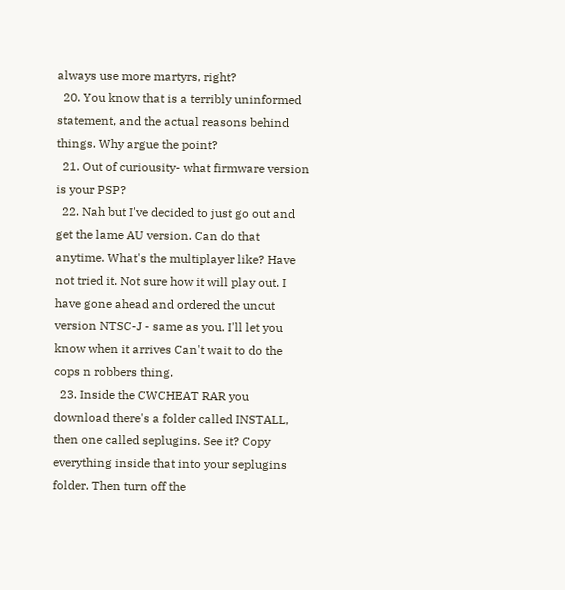always use more martyrs, right?
  20. You know that is a terribly uninformed statement, and the actual reasons behind things. Why argue the point?
  21. Out of curiousity- what firmware version is your PSP?
  22. Nah but I've decided to just go out and get the lame AU version. Can do that anytime. What's the multiplayer like? Have not tried it. Not sure how it will play out. I have gone ahead and ordered the uncut version NTSC-J - same as you. I'll let you know when it arrives Can't wait to do the cops n robbers thing.
  23. Inside the CWCHEAT RAR you download there's a folder called INSTALL, then one called seplugins. See it? Copy everything inside that into your seplugins folder. Then turn off the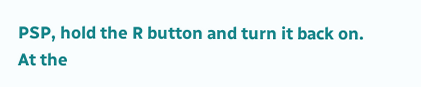PSP, hold the R button and turn it back on. At the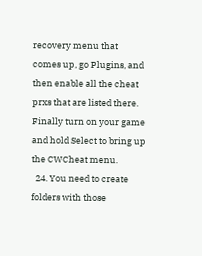recovery menu that comes up, go Plugins, and then enable all the cheat prxs that are listed there. Finally turn on your game and hold Select to bring up the CWCheat menu.
  24. You need to create folders with those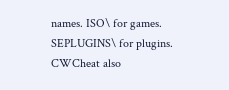names. ISO\ for games. SEPLUGINS\ for plugins. CWCheat also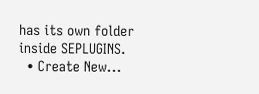has its own folder inside SEPLUGINS.
  • Create New...